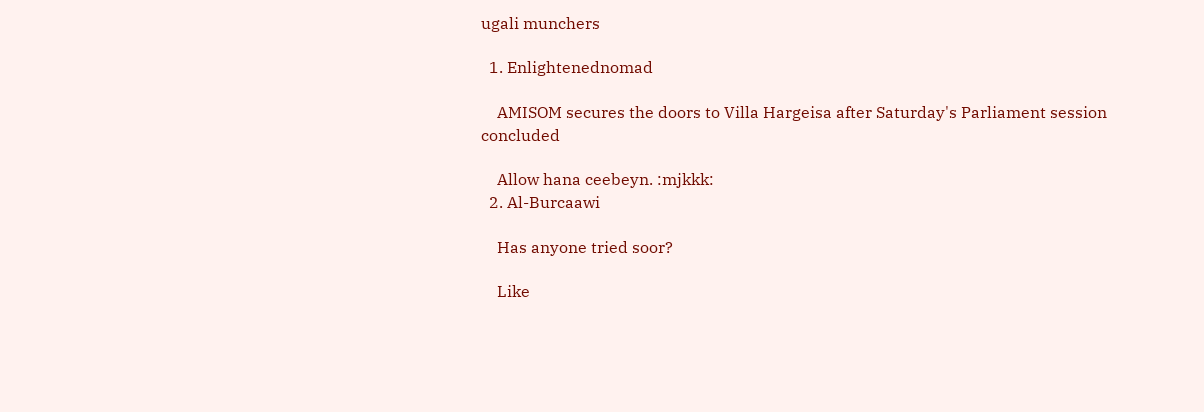ugali munchers

  1. Enlightenednomad

    AMISOM secures the doors to Villa Hargeisa after Saturday's Parliament session concluded

    Allow hana ceebeyn. :mjkkk:
  2. Al-Burcaawi

    Has anyone tried soor?

    Like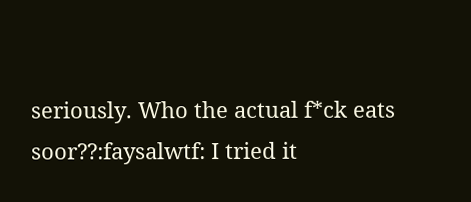seriously. Who the actual f*ck eats soor??:faysalwtf: I tried it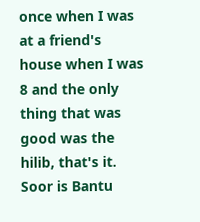once when I was at a friend's house when I was 8 and the only thing that was good was the hilib, that's it. Soor is Bantu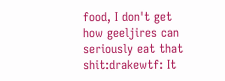food, I don't get how geeljires can seriously eat that shit:drakewtf: It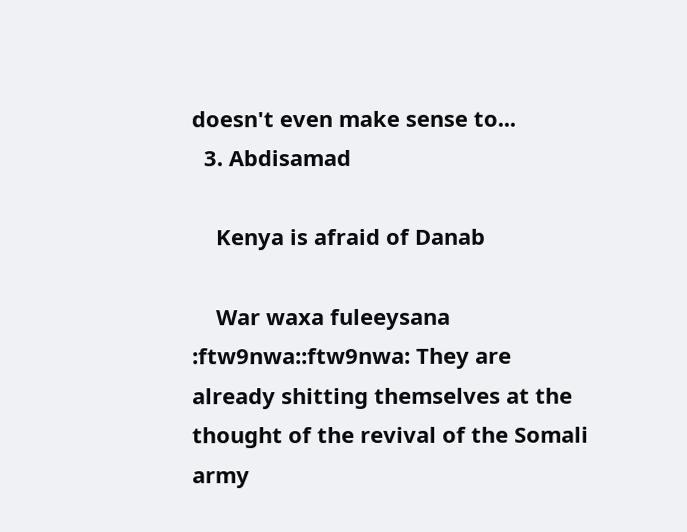doesn't even make sense to...
  3. Abdisamad

    Kenya is afraid of Danab

    War waxa fuleeysana :ftw9nwa::ftw9nwa: They are already shitting themselves at the thought of the revival of the Somali army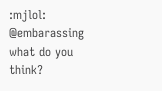:mjlol: @embarassing what do you think?